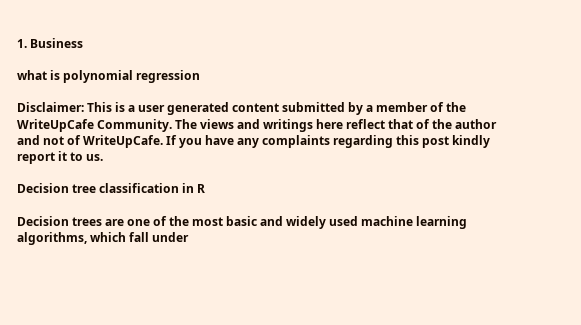1. Business

what is polynomial regression

Disclaimer: This is a user generated content submitted by a member of the WriteUpCafe Community. The views and writings here reflect that of the author and not of WriteUpCafe. If you have any complaints regarding this post kindly report it to us.

Decision tree classification in R

Decision trees are one of the most basic and widely used machine learning algorithms, which fall under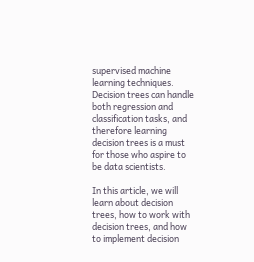supervised machine learning techniques. Decision trees can handle both regression and classification tasks, and therefore learning decision trees is a must for those who aspire to be data scientists.

In this article, we will learn about decision trees, how to work with decision trees, and how to implement decision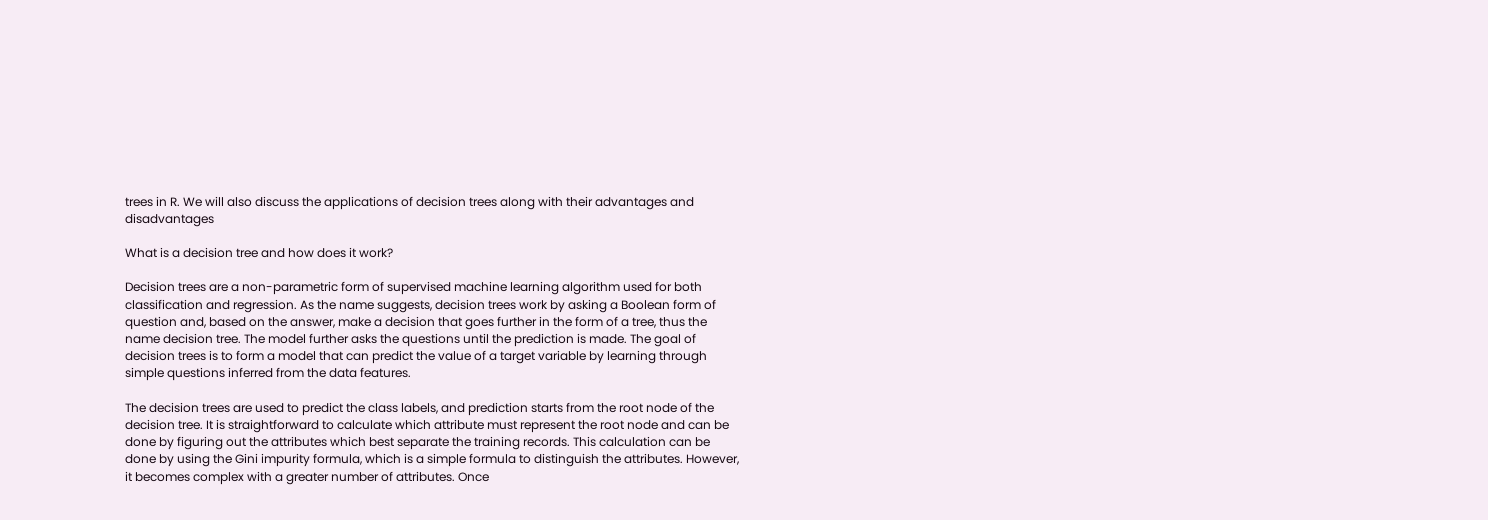trees in R. We will also discuss the applications of decision trees along with their advantages and disadvantages

What is a decision tree and how does it work?

Decision trees are a non-parametric form of supervised machine learning algorithm used for both classification and regression. As the name suggests, decision trees work by asking a Boolean form of question and, based on the answer, make a decision that goes further in the form of a tree, thus the name decision tree. The model further asks the questions until the prediction is made. The goal of decision trees is to form a model that can predict the value of a target variable by learning through simple questions inferred from the data features.

The decision trees are used to predict the class labels, and prediction starts from the root node of the decision tree. It is straightforward to calculate which attribute must represent the root node and can be done by figuring out the attributes which best separate the training records. This calculation can be done by using the Gini impurity formula, which is a simple formula to distinguish the attributes. However, it becomes complex with a greater number of attributes. Once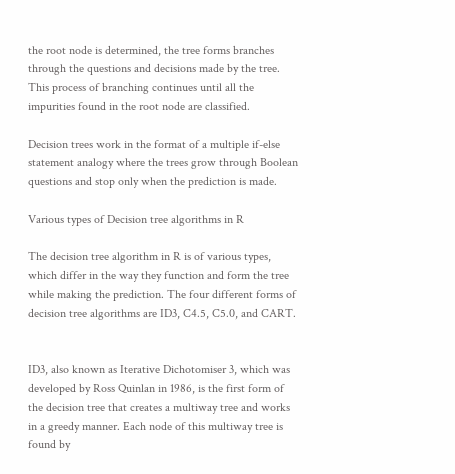the root node is determined, the tree forms branches through the questions and decisions made by the tree. This process of branching continues until all the impurities found in the root node are classified.

Decision trees work in the format of a multiple if-else statement analogy where the trees grow through Boolean questions and stop only when the prediction is made.

Various types of Decision tree algorithms in R

The decision tree algorithm in R is of various types, which differ in the way they function and form the tree while making the prediction. The four different forms of decision tree algorithms are ID3, C4.5, C5.0, and CART.


ID3, also known as Iterative Dichotomiser 3, which was developed by Ross Quinlan in 1986, is the first form of the decision tree that creates a multiway tree and works in a greedy manner. Each node of this multiway tree is found by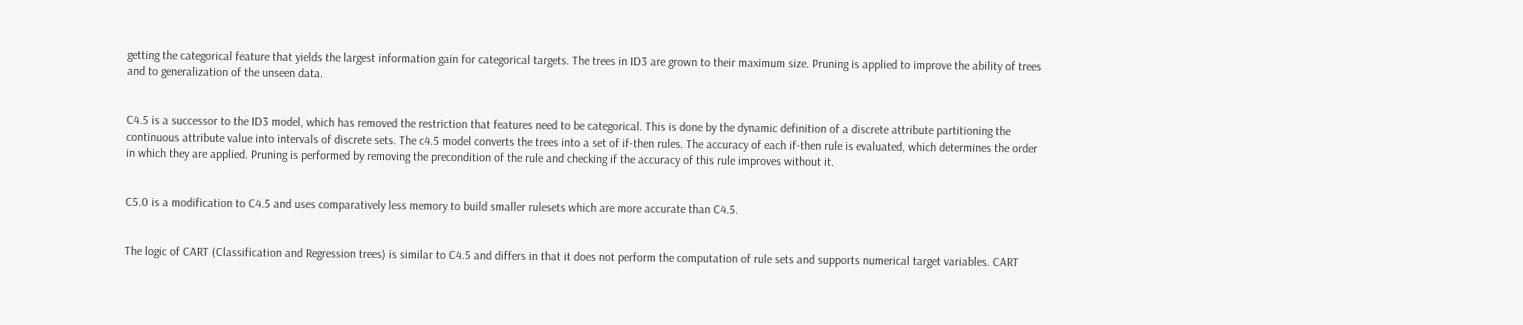getting the categorical feature that yields the largest information gain for categorical targets. The trees in ID3 are grown to their maximum size. Pruning is applied to improve the ability of trees and to generalization of the unseen data.


C4.5 is a successor to the ID3 model, which has removed the restriction that features need to be categorical. This is done by the dynamic definition of a discrete attribute partitioning the continuous attribute value into intervals of discrete sets. The c4.5 model converts the trees into a set of if-then rules. The accuracy of each if-then rule is evaluated, which determines the order in which they are applied. Pruning is performed by removing the precondition of the rule and checking if the accuracy of this rule improves without it.


C5.0 is a modification to C4.5 and uses comparatively less memory to build smaller rulesets which are more accurate than C4.5.


The logic of CART (Classification and Regression trees) is similar to C4.5 and differs in that it does not perform the computation of rule sets and supports numerical target variables. CART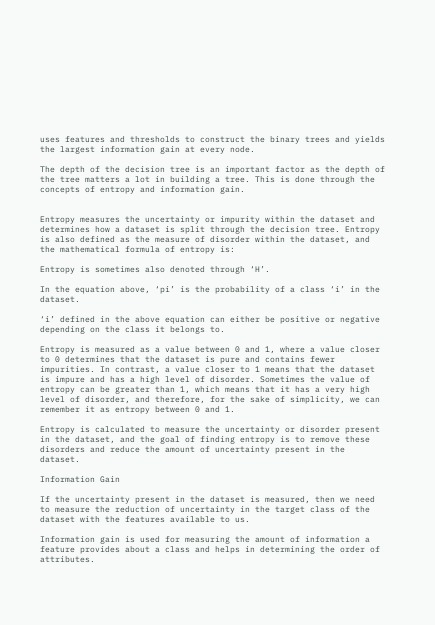uses features and thresholds to construct the binary trees and yields the largest information gain at every node.

The depth of the decision tree is an important factor as the depth of the tree matters a lot in building a tree. This is done through the concepts of entropy and information gain.


Entropy measures the uncertainty or impurity within the dataset and determines how a dataset is split through the decision tree. Entropy is also defined as the measure of disorder within the dataset, and the mathematical formula of entropy is:

Entropy is sometimes also denoted through ‘H’.

In the equation above, ‘pi’ is the probability of a class ‘i’ in the dataset.

‘i’ defined in the above equation can either be positive or negative depending on the class it belongs to.

Entropy is measured as a value between 0 and 1, where a value closer to 0 determines that the dataset is pure and contains fewer impurities. In contrast, a value closer to 1 means that the dataset is impure and has a high level of disorder. Sometimes the value of entropy can be greater than 1, which means that it has a very high level of disorder, and therefore, for the sake of simplicity, we can remember it as entropy between 0 and 1.

Entropy is calculated to measure the uncertainty or disorder present in the dataset, and the goal of finding entropy is to remove these disorders and reduce the amount of uncertainty present in the dataset.

Information Gain

If the uncertainty present in the dataset is measured, then we need to measure the reduction of uncertainty in the target class of the dataset with the features available to us.

Information gain is used for measuring the amount of information a feature provides about a class and helps in determining the order of attributes.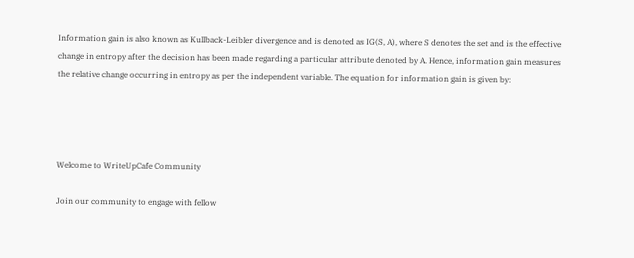Information gain is also known as Kullback-Leibler divergence and is denoted as IG(S, A), where S denotes the set and is the effective change in entropy after the decision has been made regarding a particular attribute denoted by A. Hence, information gain measures the relative change occurring in entropy as per the independent variable. The equation for information gain is given by:




Welcome to WriteUpCafe Community

Join our community to engage with fellow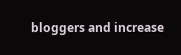bloggers and increase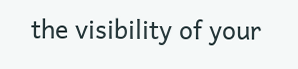the visibility of your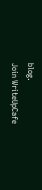blog.
Join WriteUpCafe